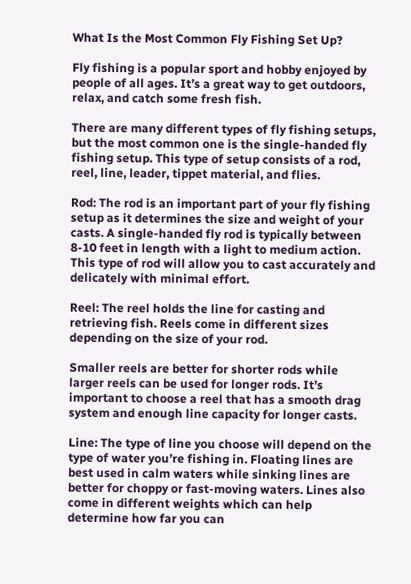What Is the Most Common Fly Fishing Set Up?

Fly fishing is a popular sport and hobby enjoyed by people of all ages. It’s a great way to get outdoors, relax, and catch some fresh fish.

There are many different types of fly fishing setups, but the most common one is the single-handed fly fishing setup. This type of setup consists of a rod, reel, line, leader, tippet material, and flies.

Rod: The rod is an important part of your fly fishing setup as it determines the size and weight of your casts. A single-handed fly rod is typically between 8-10 feet in length with a light to medium action. This type of rod will allow you to cast accurately and delicately with minimal effort.

Reel: The reel holds the line for casting and retrieving fish. Reels come in different sizes depending on the size of your rod.

Smaller reels are better for shorter rods while larger reels can be used for longer rods. It’s important to choose a reel that has a smooth drag system and enough line capacity for longer casts.

Line: The type of line you choose will depend on the type of water you’re fishing in. Floating lines are best used in calm waters while sinking lines are better for choppy or fast-moving waters. Lines also come in different weights which can help determine how far you can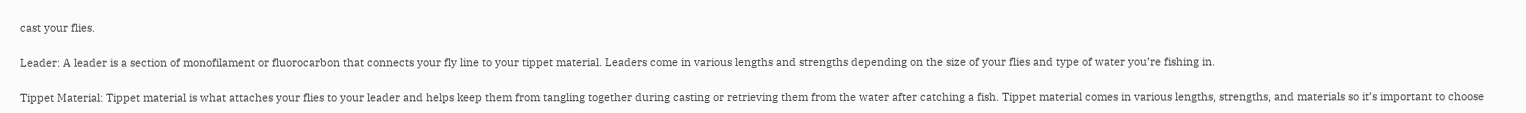cast your flies.

Leader: A leader is a section of monofilament or fluorocarbon that connects your fly line to your tippet material. Leaders come in various lengths and strengths depending on the size of your flies and type of water you’re fishing in.

Tippet Material: Tippet material is what attaches your flies to your leader and helps keep them from tangling together during casting or retrieving them from the water after catching a fish. Tippet material comes in various lengths, strengths, and materials so it’s important to choose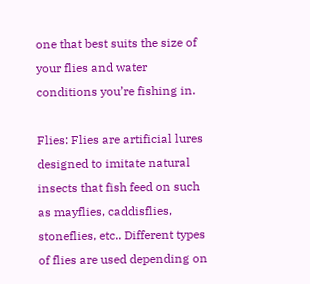one that best suits the size of your flies and water conditions you’re fishing in.

Flies: Flies are artificial lures designed to imitate natural insects that fish feed on such as mayflies, caddisflies, stoneflies, etc.. Different types of flies are used depending on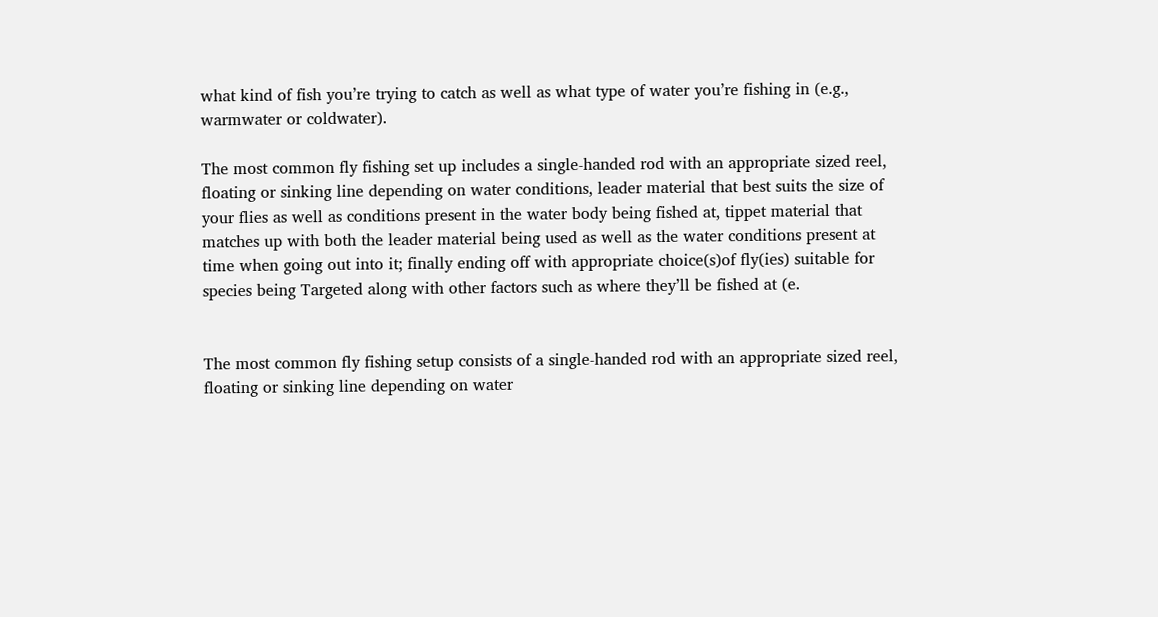what kind of fish you’re trying to catch as well as what type of water you’re fishing in (e.g., warmwater or coldwater).

The most common fly fishing set up includes a single-handed rod with an appropriate sized reel, floating or sinking line depending on water conditions, leader material that best suits the size of your flies as well as conditions present in the water body being fished at, tippet material that matches up with both the leader material being used as well as the water conditions present at time when going out into it; finally ending off with appropriate choice(s)of fly(ies) suitable for species being Targeted along with other factors such as where they’ll be fished at (e.


The most common fly fishing setup consists of a single-handed rod with an appropriate sized reel, floating or sinking line depending on water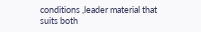conditions ,leader material that suits both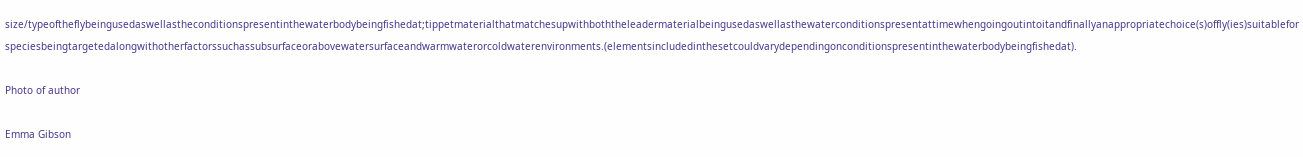size/typeoftheflybeingusedaswellastheconditionspresentinthewaterbodybeingfishedat;tippetmaterialthatmatchesupwithboththeleadermaterialbeingusedaswellasthewaterconditionspresentattimewhengoingoutintoitandfinallyanappropriatechoice(s)offly(ies)suitableforspeciesbeingtargetedalongwithotherfactorssuchassubsurfaceorabovewatersurfaceandwarmwaterorcoldwaterenvironments.(elementsincludedinthesetcouldvarydependingonconditionspresentinthewaterbodybeingfishedat).

Photo of author

Emma Gibson